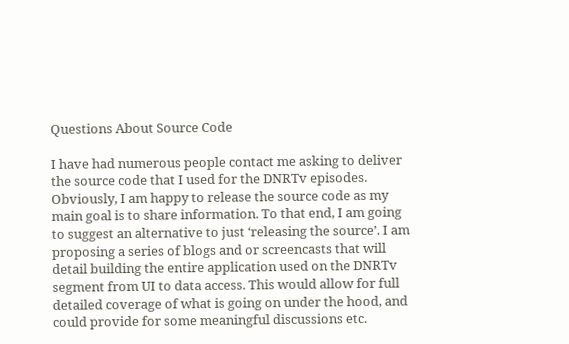Questions About Source Code

I have had numerous people contact me asking to deliver the source code that I used for the DNRTv episodes. Obviously, I am happy to release the source code as my main goal is to share information. To that end, I am going to suggest an alternative to just ‘releasing the source’. I am proposing a series of blogs and or screencasts that will detail building the entire application used on the DNRTv segment from UI to data access. This would allow for full detailed coverage of what is going on under the hood, and could provide for some meaningful discussions etc.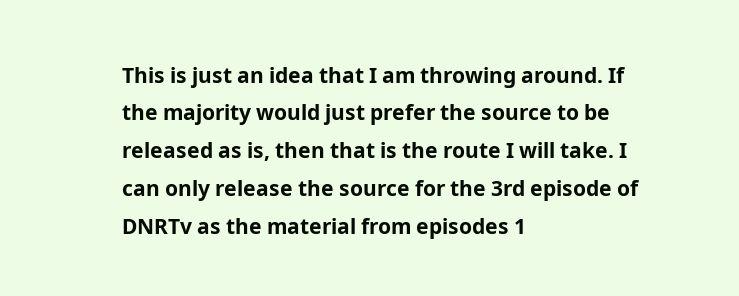This is just an idea that I am throwing around. If the majority would just prefer the source to be released as is, then that is the route I will take. I can only release the source for the 3rd episode of DNRTv as the material from episodes 1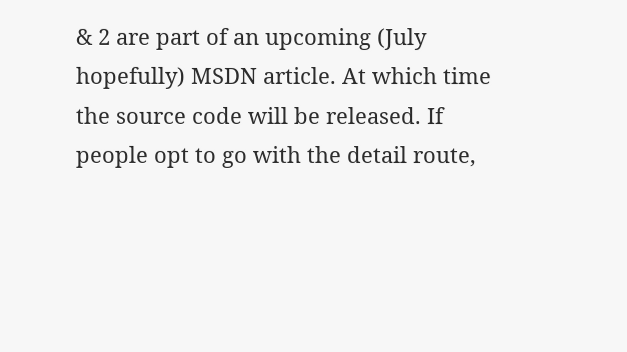& 2 are part of an upcoming (July hopefully) MSDN article. At which time the source code will be released. If people opt to go with the detail route,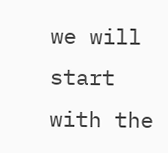we will start with the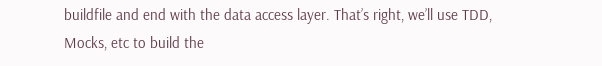buildfile and end with the data access layer. That’s right, we’ll use TDD, Mocks, etc to build the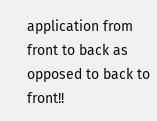application from front to back as opposed to back to front!!